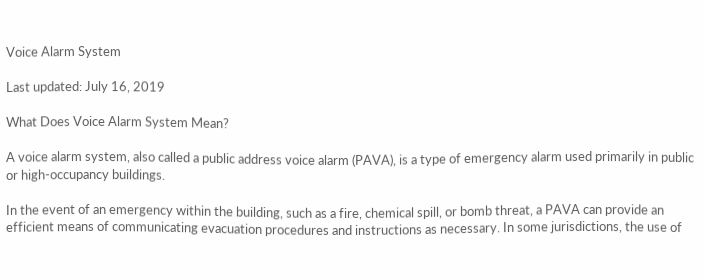Voice Alarm System

Last updated: July 16, 2019

What Does Voice Alarm System Mean?

A voice alarm system, also called a public address voice alarm (PAVA), is a type of emergency alarm used primarily in public or high-occupancy buildings.

In the event of an emergency within the building, such as a fire, chemical spill, or bomb threat, a PAVA can provide an efficient means of communicating evacuation procedures and instructions as necessary. In some jurisdictions, the use of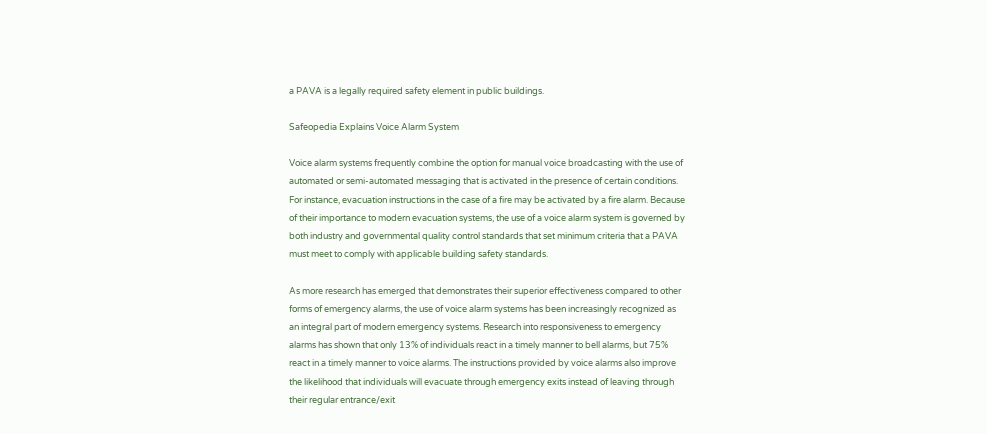a PAVA is a legally required safety element in public buildings.

Safeopedia Explains Voice Alarm System

Voice alarm systems frequently combine the option for manual voice broadcasting with the use of automated or semi-automated messaging that is activated in the presence of certain conditions. For instance, evacuation instructions in the case of a fire may be activated by a fire alarm. Because of their importance to modern evacuation systems, the use of a voice alarm system is governed by both industry and governmental quality control standards that set minimum criteria that a PAVA must meet to comply with applicable building safety standards.

As more research has emerged that demonstrates their superior effectiveness compared to other forms of emergency alarms, the use of voice alarm systems has been increasingly recognized as an integral part of modern emergency systems. Research into responsiveness to emergency alarms has shown that only 13% of individuals react in a timely manner to bell alarms, but 75% react in a timely manner to voice alarms. The instructions provided by voice alarms also improve the likelihood that individuals will evacuate through emergency exits instead of leaving through their regular entrance/exit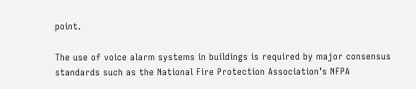point.

The use of voice alarm systems in buildings is required by major consensus standards such as the National Fire Protection Association’s NFPA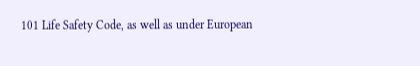101 Life Safety Code, as well as under European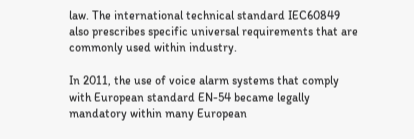law. The international technical standard IEC60849 also prescribes specific universal requirements that are commonly used within industry.

In 2011, the use of voice alarm systems that comply with European standard EN-54 became legally mandatory within many European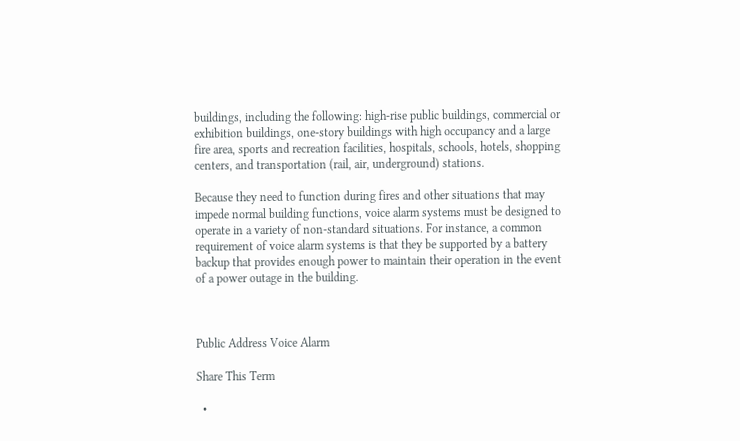buildings, including the following: high-rise public buildings, commercial or exhibition buildings, one-story buildings with high occupancy and a large fire area, sports and recreation facilities, hospitals, schools, hotels, shopping centers, and transportation (rail, air, underground) stations.

Because they need to function during fires and other situations that may impede normal building functions, voice alarm systems must be designed to operate in a variety of non-standard situations. For instance, a common requirement of voice alarm systems is that they be supported by a battery backup that provides enough power to maintain their operation in the event of a power outage in the building.



Public Address Voice Alarm

Share This Term

  •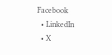Facebook
  • LinkedIn
  • X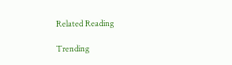Related Reading

Trending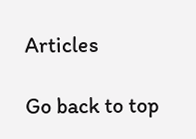Articles

Go back to top